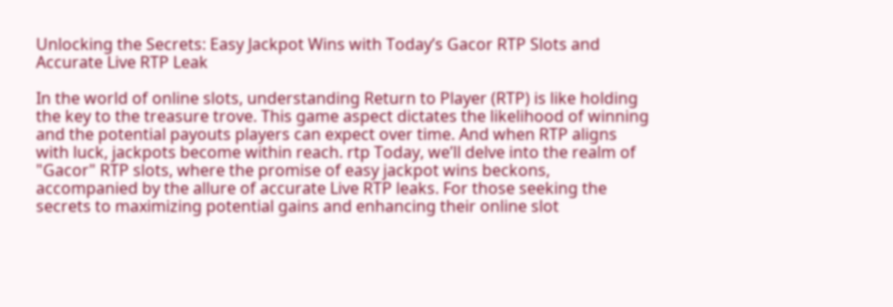Unlocking the Secrets: Easy Jackpot Wins with Today’s Gacor RTP Slots and Accurate Live RTP Leak

In the world of online slots, understanding Return to Player (RTP) is like holding the key to the treasure trove. This game aspect dictates the likelihood of winning and the potential payouts players can expect over time. And when RTP aligns with luck, jackpots become within reach. rtp Today, we’ll delve into the realm of "Gacor" RTP slots, where the promise of easy jackpot wins beckons, accompanied by the allure of accurate Live RTP leaks. For those seeking the secrets to maximizing potential gains and enhancing their online slot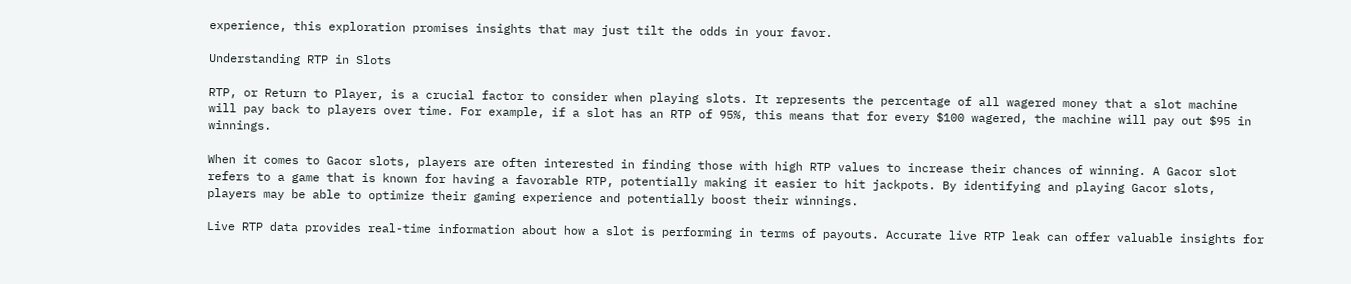experience, this exploration promises insights that may just tilt the odds in your favor.

Understanding RTP in Slots

RTP, or Return to Player, is a crucial factor to consider when playing slots. It represents the percentage of all wagered money that a slot machine will pay back to players over time. For example, if a slot has an RTP of 95%, this means that for every $100 wagered, the machine will pay out $95 in winnings.

When it comes to Gacor slots, players are often interested in finding those with high RTP values to increase their chances of winning. A Gacor slot refers to a game that is known for having a favorable RTP, potentially making it easier to hit jackpots. By identifying and playing Gacor slots, players may be able to optimize their gaming experience and potentially boost their winnings.

Live RTP data provides real-time information about how a slot is performing in terms of payouts. Accurate live RTP leak can offer valuable insights for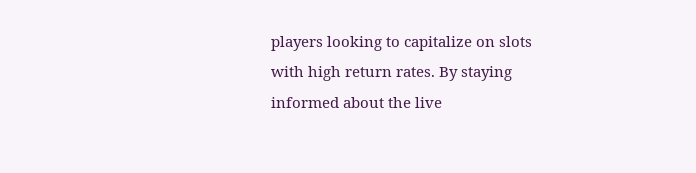players looking to capitalize on slots with high return rates. By staying informed about the live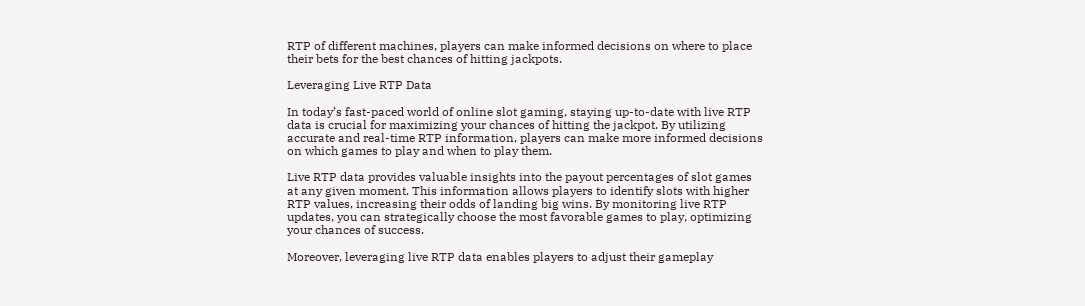RTP of different machines, players can make informed decisions on where to place their bets for the best chances of hitting jackpots.

Leveraging Live RTP Data

In today’s fast-paced world of online slot gaming, staying up-to-date with live RTP data is crucial for maximizing your chances of hitting the jackpot. By utilizing accurate and real-time RTP information, players can make more informed decisions on which games to play and when to play them.

Live RTP data provides valuable insights into the payout percentages of slot games at any given moment. This information allows players to identify slots with higher RTP values, increasing their odds of landing big wins. By monitoring live RTP updates, you can strategically choose the most favorable games to play, optimizing your chances of success.

Moreover, leveraging live RTP data enables players to adjust their gameplay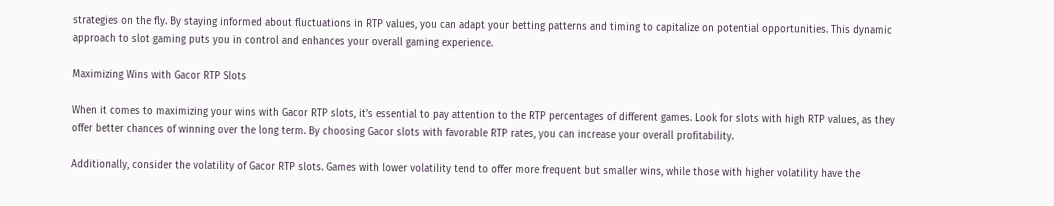strategies on the fly. By staying informed about fluctuations in RTP values, you can adapt your betting patterns and timing to capitalize on potential opportunities. This dynamic approach to slot gaming puts you in control and enhances your overall gaming experience.

Maximizing Wins with Gacor RTP Slots

When it comes to maximizing your wins with Gacor RTP slots, it’s essential to pay attention to the RTP percentages of different games. Look for slots with high RTP values, as they offer better chances of winning over the long term. By choosing Gacor slots with favorable RTP rates, you can increase your overall profitability.

Additionally, consider the volatility of Gacor RTP slots. Games with lower volatility tend to offer more frequent but smaller wins, while those with higher volatility have the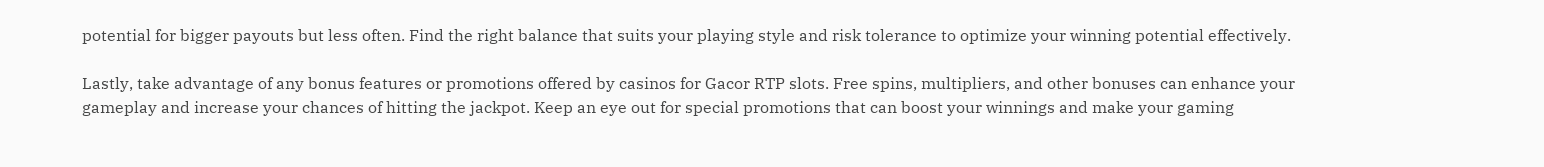potential for bigger payouts but less often. Find the right balance that suits your playing style and risk tolerance to optimize your winning potential effectively.

Lastly, take advantage of any bonus features or promotions offered by casinos for Gacor RTP slots. Free spins, multipliers, and other bonuses can enhance your gameplay and increase your chances of hitting the jackpot. Keep an eye out for special promotions that can boost your winnings and make your gaming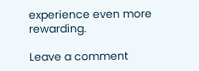experience even more rewarding.

Leave a comment